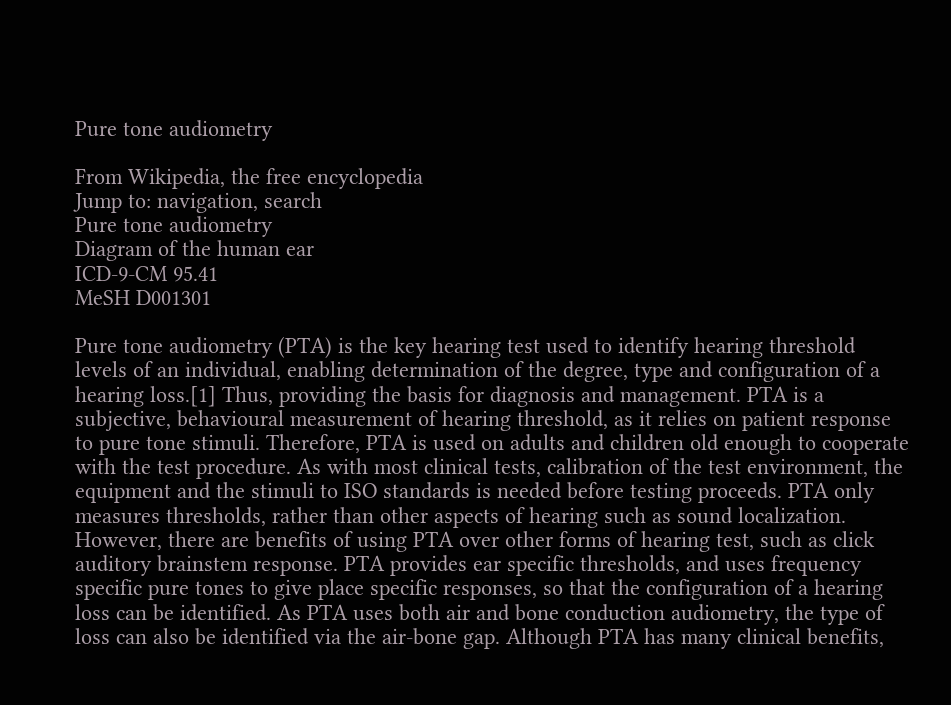Pure tone audiometry

From Wikipedia, the free encyclopedia
Jump to: navigation, search
Pure tone audiometry
Diagram of the human ear
ICD-9-CM 95.41
MeSH D001301

Pure tone audiometry (PTA) is the key hearing test used to identify hearing threshold levels of an individual, enabling determination of the degree, type and configuration of a hearing loss.[1] Thus, providing the basis for diagnosis and management. PTA is a subjective, behavioural measurement of hearing threshold, as it relies on patient response to pure tone stimuli. Therefore, PTA is used on adults and children old enough to cooperate with the test procedure. As with most clinical tests, calibration of the test environment, the equipment and the stimuli to ISO standards is needed before testing proceeds. PTA only measures thresholds, rather than other aspects of hearing such as sound localization. However, there are benefits of using PTA over other forms of hearing test, such as click auditory brainstem response. PTA provides ear specific thresholds, and uses frequency specific pure tones to give place specific responses, so that the configuration of a hearing loss can be identified. As PTA uses both air and bone conduction audiometry, the type of loss can also be identified via the air-bone gap. Although PTA has many clinical benefits,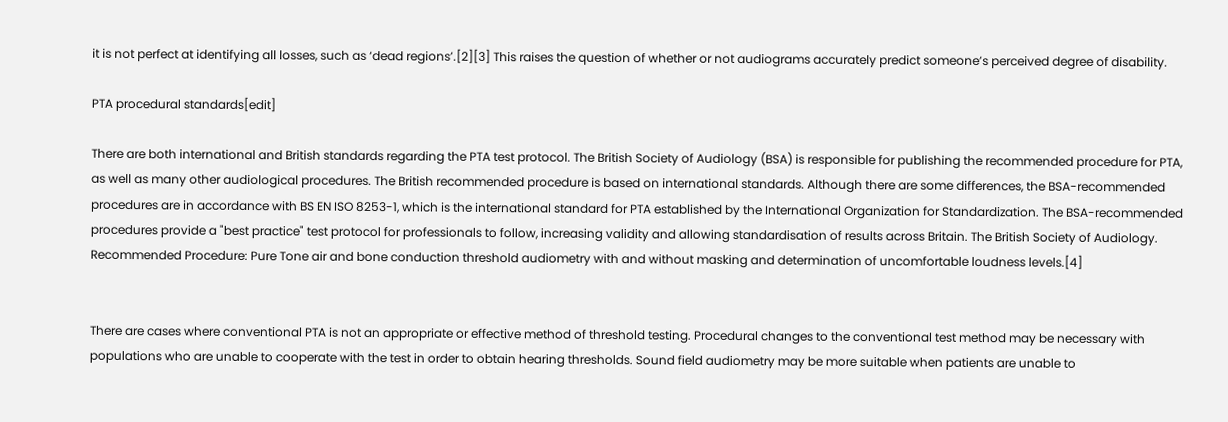it is not perfect at identifying all losses, such as ‘dead regions’.[2][3] This raises the question of whether or not audiograms accurately predict someone’s perceived degree of disability.

PTA procedural standards[edit]

There are both international and British standards regarding the PTA test protocol. The British Society of Audiology (BSA) is responsible for publishing the recommended procedure for PTA, as well as many other audiological procedures. The British recommended procedure is based on international standards. Although there are some differences, the BSA-recommended procedures are in accordance with BS EN ISO 8253-1, which is the international standard for PTA established by the International Organization for Standardization. The BSA-recommended procedures provide a "best practice" test protocol for professionals to follow, increasing validity and allowing standardisation of results across Britain. The British Society of Audiology. Recommended Procedure: Pure Tone air and bone conduction threshold audiometry with and without masking and determination of uncomfortable loudness levels.[4]


There are cases where conventional PTA is not an appropriate or effective method of threshold testing. Procedural changes to the conventional test method may be necessary with populations who are unable to cooperate with the test in order to obtain hearing thresholds. Sound field audiometry may be more suitable when patients are unable to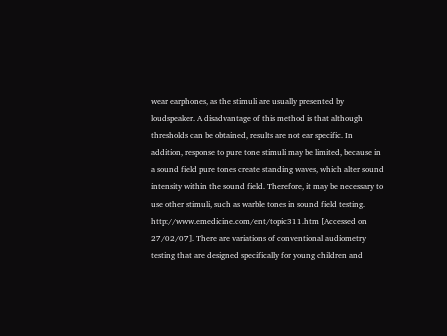wear earphones, as the stimuli are usually presented by loudspeaker. A disadvantage of this method is that although thresholds can be obtained, results are not ear specific. In addition, response to pure tone stimuli may be limited, because in a sound field pure tones create standing waves, which alter sound intensity within the sound field. Therefore, it may be necessary to use other stimuli, such as warble tones in sound field testing. http://www.emedicine.com/ent/topic311.htm [Accessed on 27/02/07]. There are variations of conventional audiometry testing that are designed specifically for young children and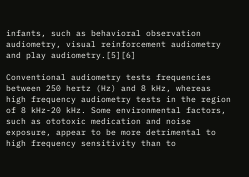infants, such as behavioral observation audiometry, visual reinforcement audiometry and play audiometry.[5][6]

Conventional audiometry tests frequencies between 250 hertz (Hz) and 8 kHz, whereas high frequency audiometry tests in the region of 8 kHz-20 kHz. Some environmental factors, such as ototoxic medication and noise exposure, appear to be more detrimental to high frequency sensitivity than to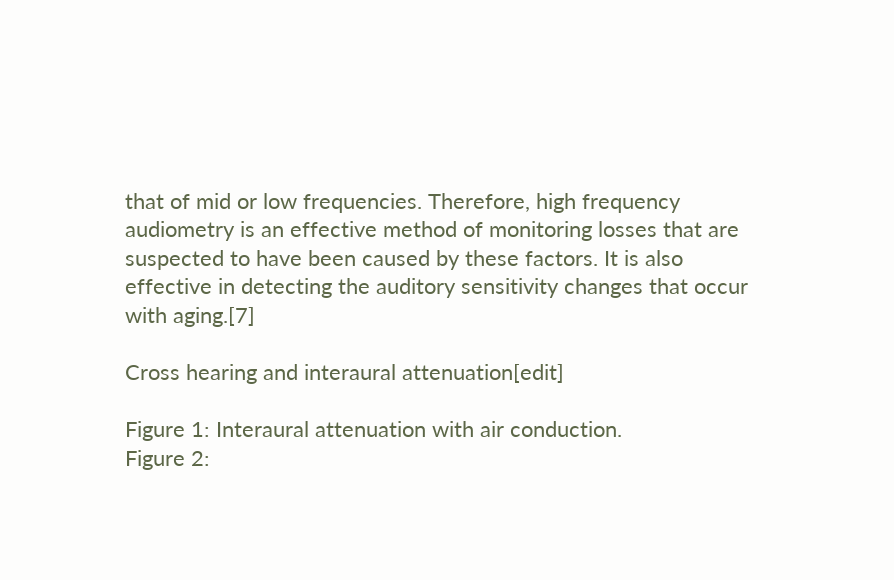that of mid or low frequencies. Therefore, high frequency audiometry is an effective method of monitoring losses that are suspected to have been caused by these factors. It is also effective in detecting the auditory sensitivity changes that occur with aging.[7]

Cross hearing and interaural attenuation[edit]

Figure 1: Interaural attenuation with air conduction.
Figure 2: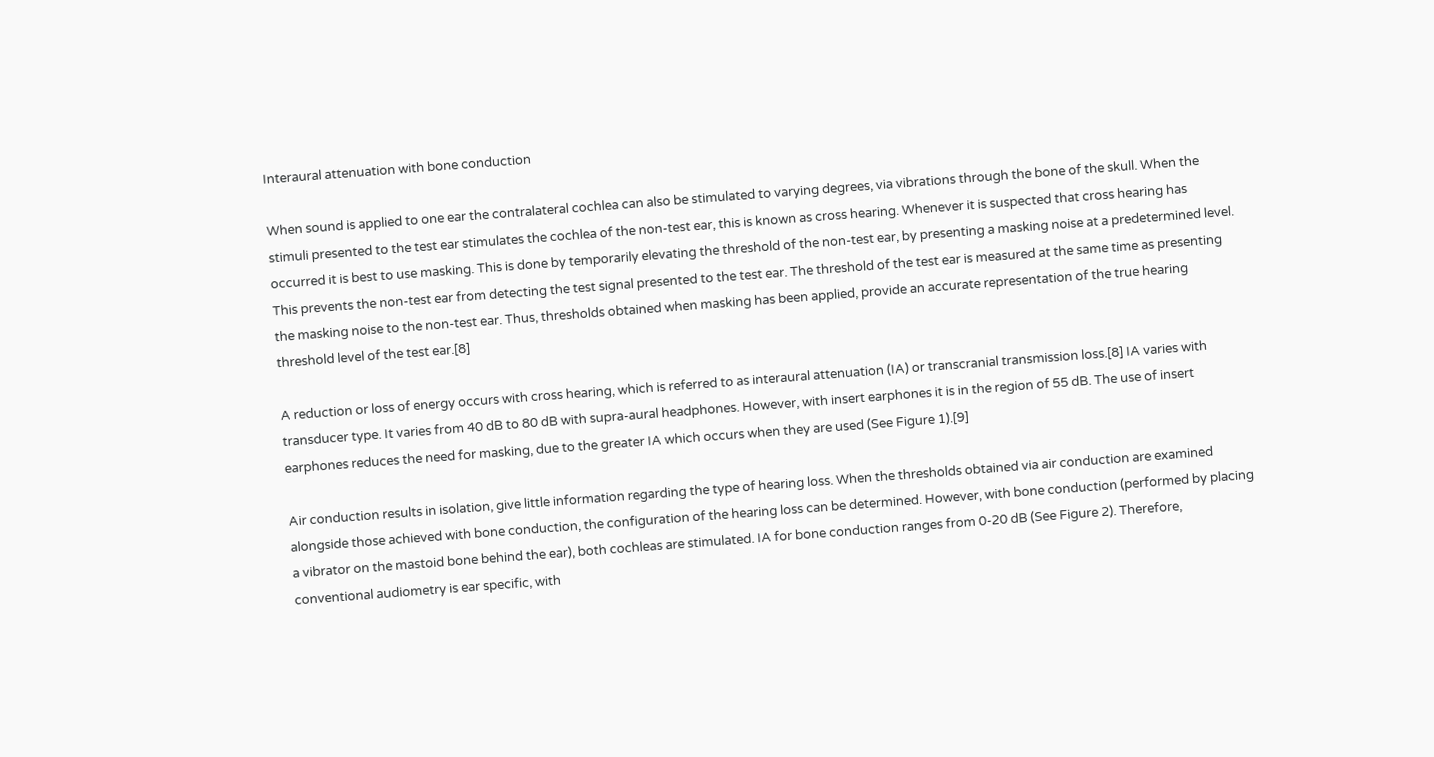Interaural attenuation with bone conduction

When sound is applied to one ear the contralateral cochlea can also be stimulated to varying degrees, via vibrations through the bone of the skull. When the stimuli presented to the test ear stimulates the cochlea of the non-test ear, this is known as cross hearing. Whenever it is suspected that cross hearing has occurred it is best to use masking. This is done by temporarily elevating the threshold of the non-test ear, by presenting a masking noise at a predetermined level. This prevents the non-test ear from detecting the test signal presented to the test ear. The threshold of the test ear is measured at the same time as presenting the masking noise to the non-test ear. Thus, thresholds obtained when masking has been applied, provide an accurate representation of the true hearing threshold level of the test ear.[8]

A reduction or loss of energy occurs with cross hearing, which is referred to as interaural attenuation (IA) or transcranial transmission loss.[8] IA varies with transducer type. It varies from 40 dB to 80 dB with supra-aural headphones. However, with insert earphones it is in the region of 55 dB. The use of insert earphones reduces the need for masking, due to the greater IA which occurs when they are used (See Figure 1).[9]

Air conduction results in isolation, give little information regarding the type of hearing loss. When the thresholds obtained via air conduction are examined alongside those achieved with bone conduction, the configuration of the hearing loss can be determined. However, with bone conduction (performed by placing a vibrator on the mastoid bone behind the ear), both cochleas are stimulated. IA for bone conduction ranges from 0-20 dB (See Figure 2). Therefore, conventional audiometry is ear specific, with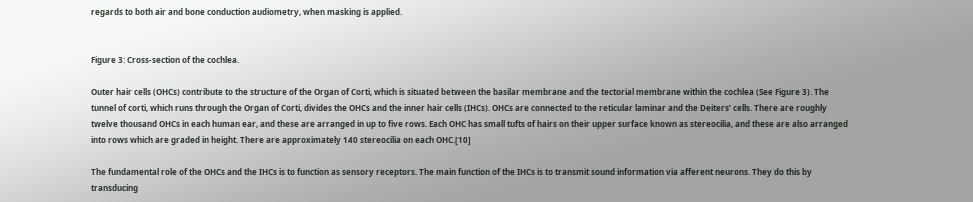regards to both air and bone conduction audiometry, when masking is applied.


Figure 3: Cross-section of the cochlea.

Outer hair cells (OHCs) contribute to the structure of the Organ of Corti, which is situated between the basilar membrane and the tectorial membrane within the cochlea (See Figure 3). The tunnel of corti, which runs through the Organ of Corti, divides the OHCs and the inner hair cells (IHCs). OHCs are connected to the reticular laminar and the Deiters’ cells. There are roughly twelve thousand OHCs in each human ear, and these are arranged in up to five rows. Each OHC has small tufts of hairs on their upper surface known as stereocilia, and these are also arranged into rows which are graded in height. There are approximately 140 stereocilia on each OHC.[10]

The fundamental role of the OHCs and the IHCs is to function as sensory receptors. The main function of the IHCs is to transmit sound information via afferent neurons. They do this by transducing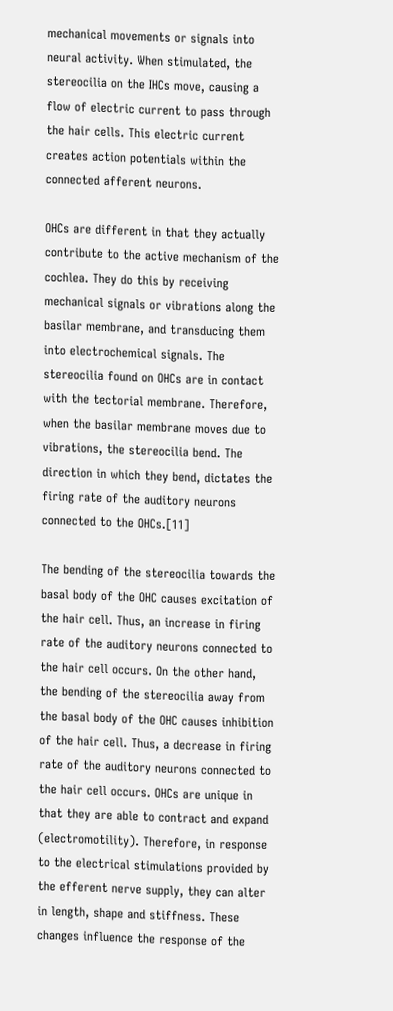mechanical movements or signals into neural activity. When stimulated, the stereocilia on the IHCs move, causing a flow of electric current to pass through the hair cells. This electric current creates action potentials within the connected afferent neurons.

OHCs are different in that they actually contribute to the active mechanism of the cochlea. They do this by receiving mechanical signals or vibrations along the basilar membrane, and transducing them into electrochemical signals. The stereocilia found on OHCs are in contact with the tectorial membrane. Therefore, when the basilar membrane moves due to vibrations, the stereocilia bend. The direction in which they bend, dictates the firing rate of the auditory neurons connected to the OHCs.[11]

The bending of the stereocilia towards the basal body of the OHC causes excitation of the hair cell. Thus, an increase in firing rate of the auditory neurons connected to the hair cell occurs. On the other hand, the bending of the stereocilia away from the basal body of the OHC causes inhibition of the hair cell. Thus, a decrease in firing rate of the auditory neurons connected to the hair cell occurs. OHCs are unique in that they are able to contract and expand (electromotility). Therefore, in response to the electrical stimulations provided by the efferent nerve supply, they can alter in length, shape and stiffness. These changes influence the response of the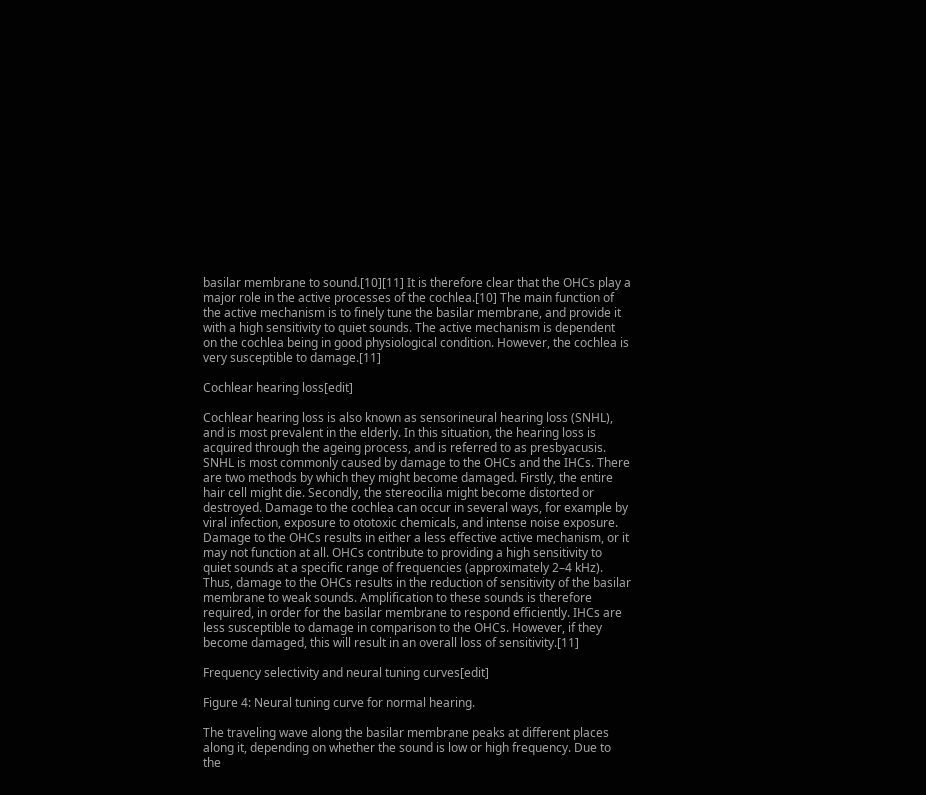basilar membrane to sound.[10][11] It is therefore clear that the OHCs play a major role in the active processes of the cochlea.[10] The main function of the active mechanism is to finely tune the basilar membrane, and provide it with a high sensitivity to quiet sounds. The active mechanism is dependent on the cochlea being in good physiological condition. However, the cochlea is very susceptible to damage.[11]

Cochlear hearing loss[edit]

Cochlear hearing loss is also known as sensorineural hearing loss (SNHL), and is most prevalent in the elderly. In this situation, the hearing loss is acquired through the ageing process, and is referred to as presbyacusis. SNHL is most commonly caused by damage to the OHCs and the IHCs. There are two methods by which they might become damaged. Firstly, the entire hair cell might die. Secondly, the stereocilia might become distorted or destroyed. Damage to the cochlea can occur in several ways, for example by viral infection, exposure to ototoxic chemicals, and intense noise exposure. Damage to the OHCs results in either a less effective active mechanism, or it may not function at all. OHCs contribute to providing a high sensitivity to quiet sounds at a specific range of frequencies (approximately 2–4 kHz). Thus, damage to the OHCs results in the reduction of sensitivity of the basilar membrane to weak sounds. Amplification to these sounds is therefore required, in order for the basilar membrane to respond efficiently. IHCs are less susceptible to damage in comparison to the OHCs. However, if they become damaged, this will result in an overall loss of sensitivity.[11]

Frequency selectivity and neural tuning curves[edit]

Figure 4: Neural tuning curve for normal hearing.

The traveling wave along the basilar membrane peaks at different places along it, depending on whether the sound is low or high frequency. Due to the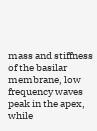mass and stiffness of the basilar membrane, low frequency waves peak in the apex, while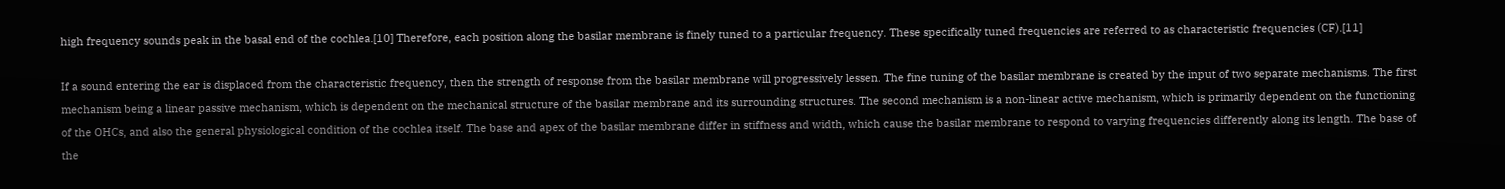high frequency sounds peak in the basal end of the cochlea.[10] Therefore, each position along the basilar membrane is finely tuned to a particular frequency. These specifically tuned frequencies are referred to as characteristic frequencies (CF).[11]

If a sound entering the ear is displaced from the characteristic frequency, then the strength of response from the basilar membrane will progressively lessen. The fine tuning of the basilar membrane is created by the input of two separate mechanisms. The first mechanism being a linear passive mechanism, which is dependent on the mechanical structure of the basilar membrane and its surrounding structures. The second mechanism is a non-linear active mechanism, which is primarily dependent on the functioning of the OHCs, and also the general physiological condition of the cochlea itself. The base and apex of the basilar membrane differ in stiffness and width, which cause the basilar membrane to respond to varying frequencies differently along its length. The base of the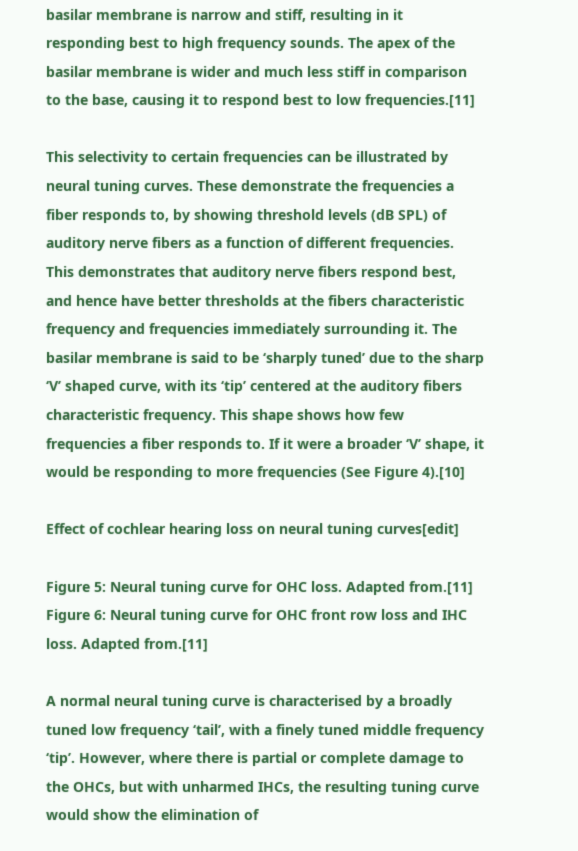basilar membrane is narrow and stiff, resulting in it responding best to high frequency sounds. The apex of the basilar membrane is wider and much less stiff in comparison to the base, causing it to respond best to low frequencies.[11]

This selectivity to certain frequencies can be illustrated by neural tuning curves. These demonstrate the frequencies a fiber responds to, by showing threshold levels (dB SPL) of auditory nerve fibers as a function of different frequencies. This demonstrates that auditory nerve fibers respond best, and hence have better thresholds at the fibers characteristic frequency and frequencies immediately surrounding it. The basilar membrane is said to be ‘sharply tuned’ due to the sharp ‘V’ shaped curve, with its ‘tip’ centered at the auditory fibers characteristic frequency. This shape shows how few frequencies a fiber responds to. If it were a broader ‘V’ shape, it would be responding to more frequencies (See Figure 4).[10]

Effect of cochlear hearing loss on neural tuning curves[edit]

Figure 5: Neural tuning curve for OHC loss. Adapted from.[11]
Figure 6: Neural tuning curve for OHC front row loss and IHC loss. Adapted from.[11]

A normal neural tuning curve is characterised by a broadly tuned low frequency ‘tail’, with a finely tuned middle frequency ‘tip’. However, where there is partial or complete damage to the OHCs, but with unharmed IHCs, the resulting tuning curve would show the elimination of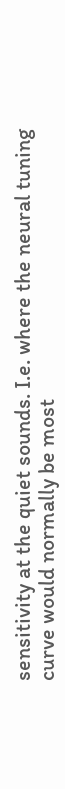sensitivity at the quiet sounds. I.e. where the neural tuning curve would normally be most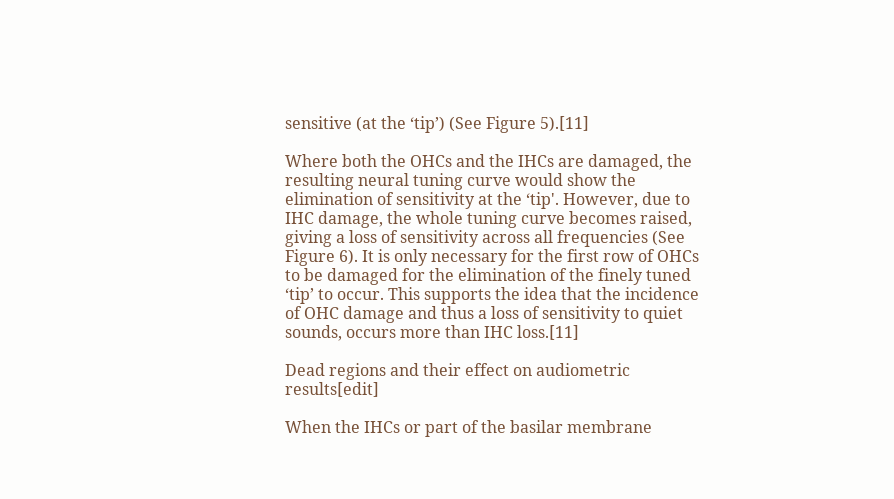sensitive (at the ‘tip’) (See Figure 5).[11]

Where both the OHCs and the IHCs are damaged, the resulting neural tuning curve would show the elimination of sensitivity at the ‘tip'. However, due to IHC damage, the whole tuning curve becomes raised, giving a loss of sensitivity across all frequencies (See Figure 6). It is only necessary for the first row of OHCs to be damaged for the elimination of the finely tuned ‘tip’ to occur. This supports the idea that the incidence of OHC damage and thus a loss of sensitivity to quiet sounds, occurs more than IHC loss.[11]

Dead regions and their effect on audiometric results[edit]

When the IHCs or part of the basilar membrane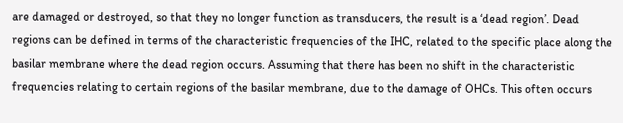are damaged or destroyed, so that they no longer function as transducers, the result is a ‘dead region’. Dead regions can be defined in terms of the characteristic frequencies of the IHC, related to the specific place along the basilar membrane where the dead region occurs. Assuming that there has been no shift in the characteristic frequencies relating to certain regions of the basilar membrane, due to the damage of OHCs. This often occurs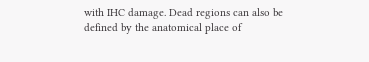with IHC damage. Dead regions can also be defined by the anatomical place of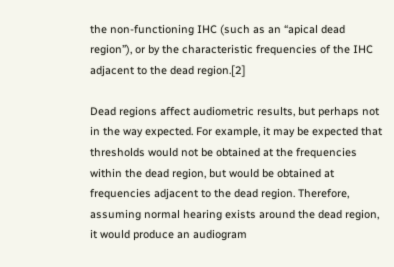the non-functioning IHC (such as an “apical dead region”), or by the characteristic frequencies of the IHC adjacent to the dead region.[2]

Dead regions affect audiometric results, but perhaps not in the way expected. For example, it may be expected that thresholds would not be obtained at the frequencies within the dead region, but would be obtained at frequencies adjacent to the dead region. Therefore, assuming normal hearing exists around the dead region, it would produce an audiogram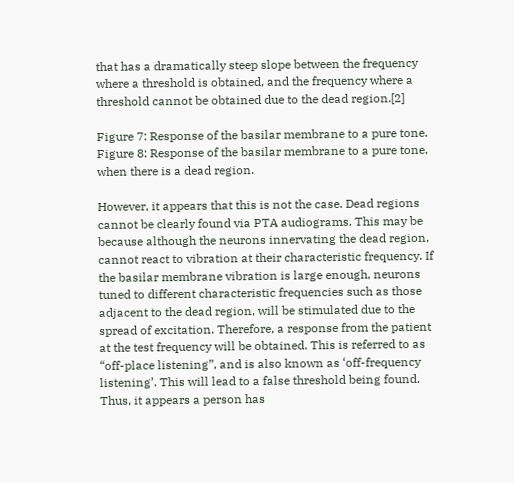that has a dramatically steep slope between the frequency where a threshold is obtained, and the frequency where a threshold cannot be obtained due to the dead region.[2]

Figure 7: Response of the basilar membrane to a pure tone.
Figure 8: Response of the basilar membrane to a pure tone, when there is a dead region.

However, it appears that this is not the case. Dead regions cannot be clearly found via PTA audiograms. This may be because although the neurons innervating the dead region, cannot react to vibration at their characteristic frequency. If the basilar membrane vibration is large enough, neurons tuned to different characteristic frequencies such as those adjacent to the dead region, will be stimulated due to the spread of excitation. Therefore, a response from the patient at the test frequency will be obtained. This is referred to as “off-place listening”, and is also known as ‘off-frequency listening’. This will lead to a false threshold being found. Thus, it appears a person has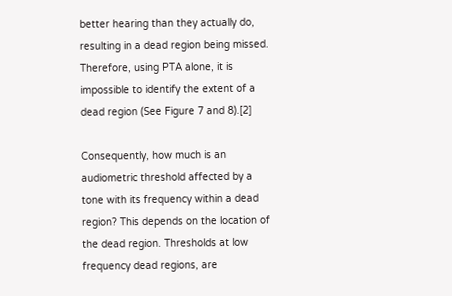better hearing than they actually do, resulting in a dead region being missed. Therefore, using PTA alone, it is impossible to identify the extent of a dead region (See Figure 7 and 8).[2]

Consequently, how much is an audiometric threshold affected by a tone with its frequency within a dead region? This depends on the location of the dead region. Thresholds at low frequency dead regions, are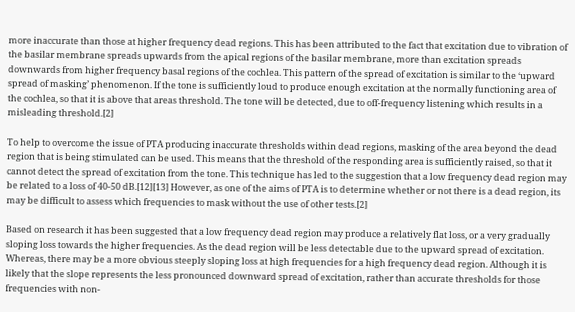more inaccurate than those at higher frequency dead regions. This has been attributed to the fact that excitation due to vibration of the basilar membrane spreads upwards from the apical regions of the basilar membrane, more than excitation spreads downwards from higher frequency basal regions of the cochlea. This pattern of the spread of excitation is similar to the ‘upward spread of masking’ phenomenon. If the tone is sufficiently loud to produce enough excitation at the normally functioning area of the cochlea, so that it is above that areas threshold. The tone will be detected, due to off-frequency listening which results in a misleading threshold.[2]

To help to overcome the issue of PTA producing inaccurate thresholds within dead regions, masking of the area beyond the dead region that is being stimulated can be used. This means that the threshold of the responding area is sufficiently raised, so that it cannot detect the spread of excitation from the tone. This technique has led to the suggestion that a low frequency dead region may be related to a loss of 40-50 dB.[12][13] However, as one of the aims of PTA is to determine whether or not there is a dead region, its may be difficult to assess which frequencies to mask without the use of other tests.[2]

Based on research it has been suggested that a low frequency dead region may produce a relatively flat loss, or a very gradually sloping loss towards the higher frequencies. As the dead region will be less detectable due to the upward spread of excitation. Whereas, there may be a more obvious steeply sloping loss at high frequencies for a high frequency dead region. Although it is likely that the slope represents the less pronounced downward spread of excitation, rather than accurate thresholds for those frequencies with non-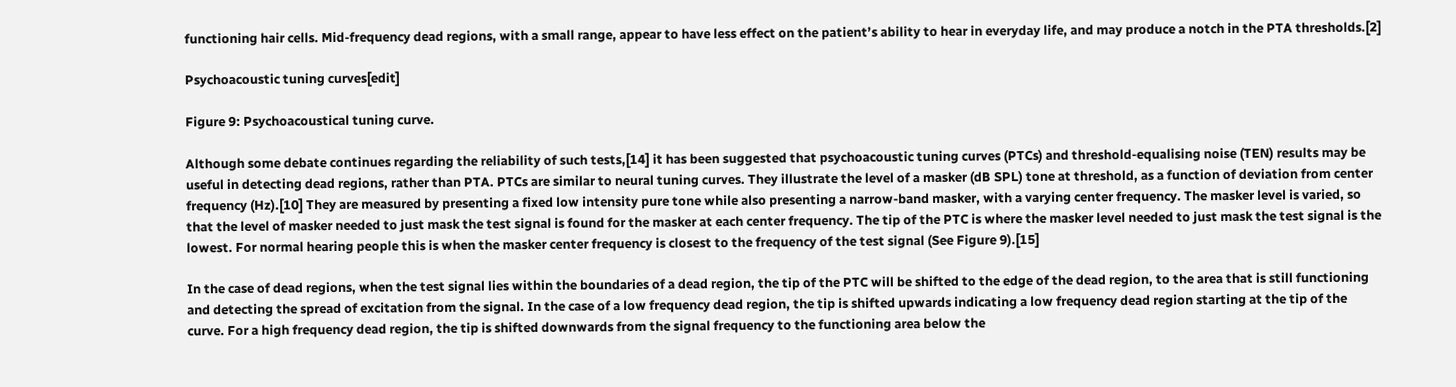functioning hair cells. Mid-frequency dead regions, with a small range, appear to have less effect on the patient’s ability to hear in everyday life, and may produce a notch in the PTA thresholds.[2]

Psychoacoustic tuning curves[edit]

Figure 9: Psychoacoustical tuning curve.

Although some debate continues regarding the reliability of such tests,[14] it has been suggested that psychoacoustic tuning curves (PTCs) and threshold-equalising noise (TEN) results may be useful in detecting dead regions, rather than PTA. PTCs are similar to neural tuning curves. They illustrate the level of a masker (dB SPL) tone at threshold, as a function of deviation from center frequency (Hz).[10] They are measured by presenting a fixed low intensity pure tone while also presenting a narrow-band masker, with a varying center frequency. The masker level is varied, so that the level of masker needed to just mask the test signal is found for the masker at each center frequency. The tip of the PTC is where the masker level needed to just mask the test signal is the lowest. For normal hearing people this is when the masker center frequency is closest to the frequency of the test signal (See Figure 9).[15]

In the case of dead regions, when the test signal lies within the boundaries of a dead region, the tip of the PTC will be shifted to the edge of the dead region, to the area that is still functioning and detecting the spread of excitation from the signal. In the case of a low frequency dead region, the tip is shifted upwards indicating a low frequency dead region starting at the tip of the curve. For a high frequency dead region, the tip is shifted downwards from the signal frequency to the functioning area below the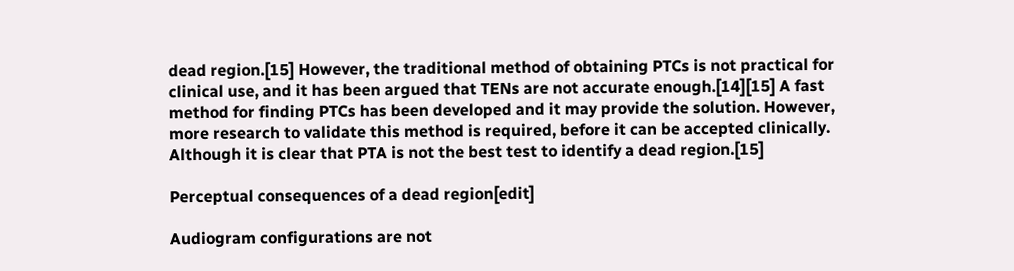dead region.[15] However, the traditional method of obtaining PTCs is not practical for clinical use, and it has been argued that TENs are not accurate enough.[14][15] A fast method for finding PTCs has been developed and it may provide the solution. However, more research to validate this method is required, before it can be accepted clinically. Although it is clear that PTA is not the best test to identify a dead region.[15]

Perceptual consequences of a dead region[edit]

Audiogram configurations are not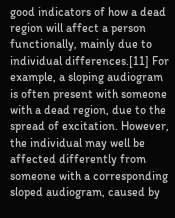good indicators of how a dead region will affect a person functionally, mainly due to individual differences.[11] For example, a sloping audiogram is often present with someone with a dead region, due to the spread of excitation. However, the individual may well be affected differently from someone with a corresponding sloped audiogram, caused by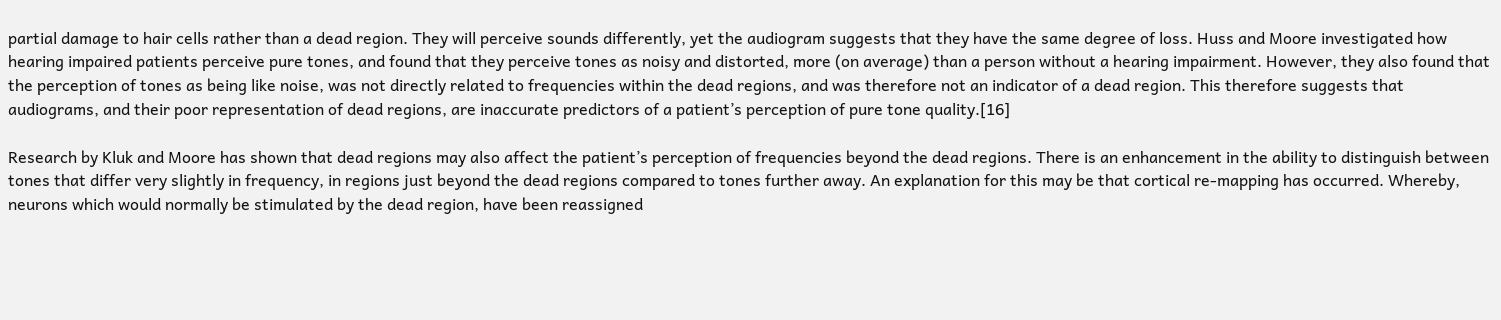partial damage to hair cells rather than a dead region. They will perceive sounds differently, yet the audiogram suggests that they have the same degree of loss. Huss and Moore investigated how hearing impaired patients perceive pure tones, and found that they perceive tones as noisy and distorted, more (on average) than a person without a hearing impairment. However, they also found that the perception of tones as being like noise, was not directly related to frequencies within the dead regions, and was therefore not an indicator of a dead region. This therefore suggests that audiograms, and their poor representation of dead regions, are inaccurate predictors of a patient’s perception of pure tone quality.[16]

Research by Kluk and Moore has shown that dead regions may also affect the patient’s perception of frequencies beyond the dead regions. There is an enhancement in the ability to distinguish between tones that differ very slightly in frequency, in regions just beyond the dead regions compared to tones further away. An explanation for this may be that cortical re-mapping has occurred. Whereby, neurons which would normally be stimulated by the dead region, have been reassigned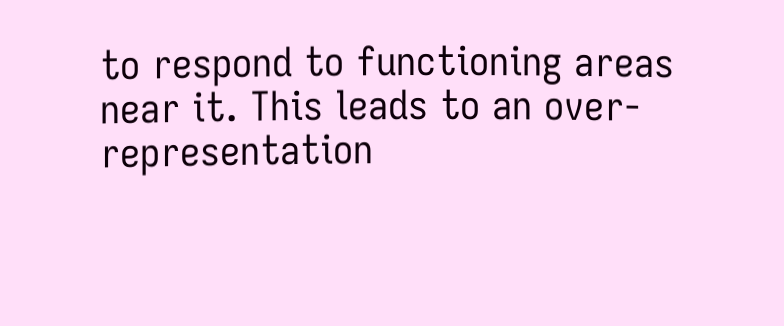to respond to functioning areas near it. This leads to an over-representation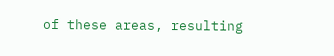of these areas, resulting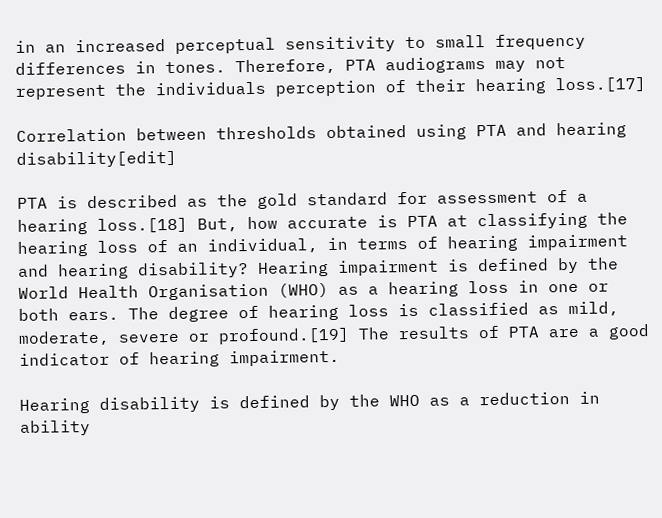in an increased perceptual sensitivity to small frequency differences in tones. Therefore, PTA audiograms may not represent the individuals perception of their hearing loss.[17]

Correlation between thresholds obtained using PTA and hearing disability[edit]

PTA is described as the gold standard for assessment of a hearing loss.[18] But, how accurate is PTA at classifying the hearing loss of an individual, in terms of hearing impairment and hearing disability? Hearing impairment is defined by the World Health Organisation (WHO) as a hearing loss in one or both ears. The degree of hearing loss is classified as mild, moderate, severe or profound.[19] The results of PTA are a good indicator of hearing impairment.

Hearing disability is defined by the WHO as a reduction in ability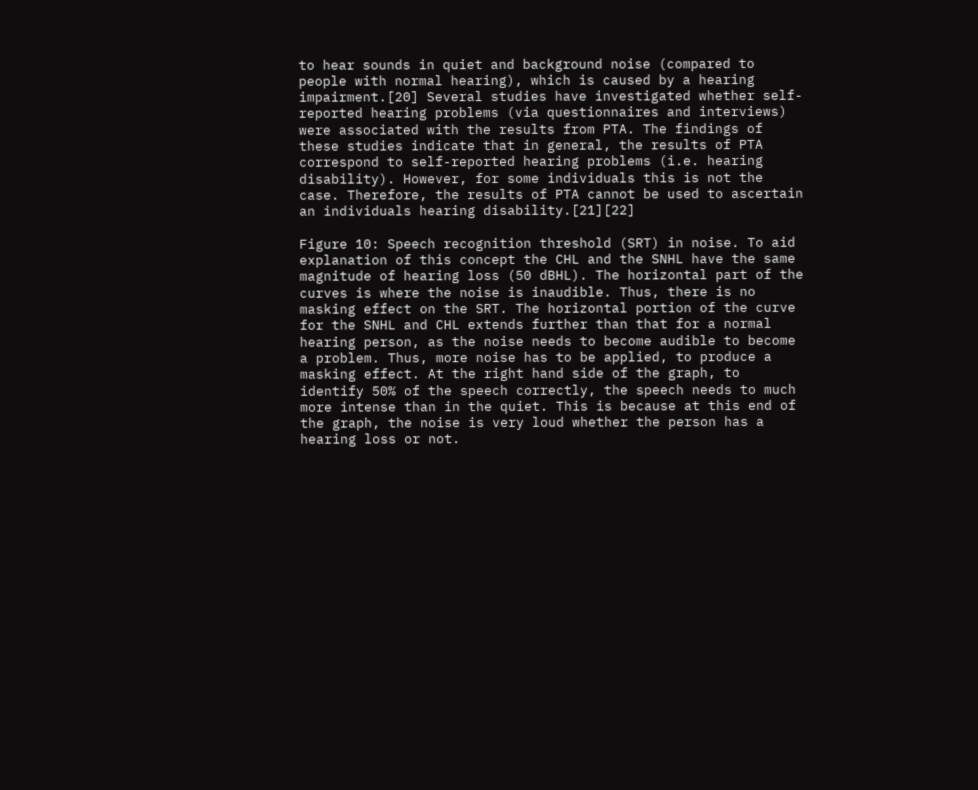to hear sounds in quiet and background noise (compared to people with normal hearing), which is caused by a hearing impairment.[20] Several studies have investigated whether self-reported hearing problems (via questionnaires and interviews) were associated with the results from PTA. The findings of these studies indicate that in general, the results of PTA correspond to self-reported hearing problems (i.e. hearing disability). However, for some individuals this is not the case. Therefore, the results of PTA cannot be used to ascertain an individuals hearing disability.[21][22]

Figure 10: Speech recognition threshold (SRT) in noise. To aid explanation of this concept the CHL and the SNHL have the same magnitude of hearing loss (50 dBHL). The horizontal part of the curves is where the noise is inaudible. Thus, there is no masking effect on the SRT. The horizontal portion of the curve for the SNHL and CHL extends further than that for a normal hearing person, as the noise needs to become audible to become a problem. Thus, more noise has to be applied, to produce a masking effect. At the right hand side of the graph, to identify 50% of the speech correctly, the speech needs to much more intense than in the quiet. This is because at this end of the graph, the noise is very loud whether the person has a hearing loss or not.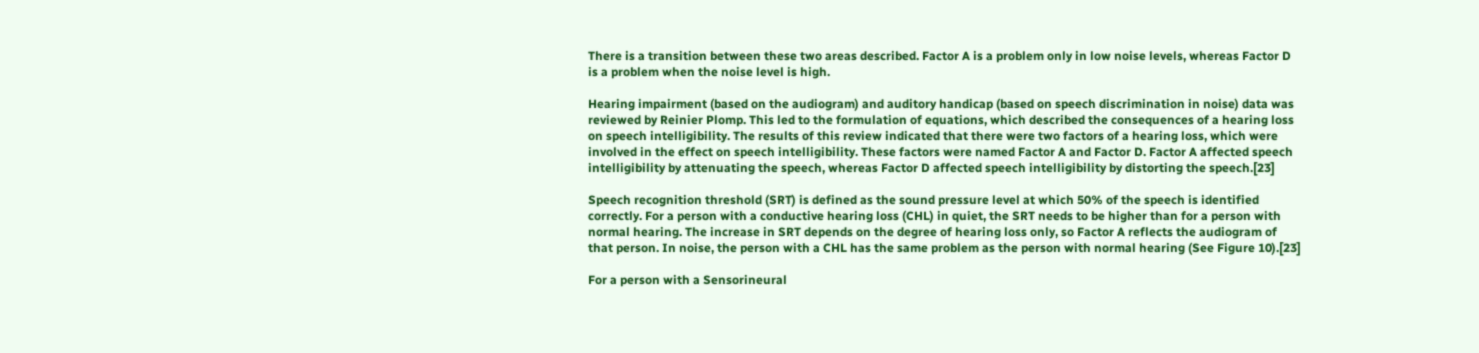There is a transition between these two areas described. Factor A is a problem only in low noise levels, whereas Factor D is a problem when the noise level is high.

Hearing impairment (based on the audiogram) and auditory handicap (based on speech discrimination in noise) data was reviewed by Reinier Plomp. This led to the formulation of equations, which described the consequences of a hearing loss on speech intelligibility. The results of this review indicated that there were two factors of a hearing loss, which were involved in the effect on speech intelligibility. These factors were named Factor A and Factor D. Factor A affected speech intelligibility by attenuating the speech, whereas Factor D affected speech intelligibility by distorting the speech.[23]

Speech recognition threshold (SRT) is defined as the sound pressure level at which 50% of the speech is identified correctly. For a person with a conductive hearing loss (CHL) in quiet, the SRT needs to be higher than for a person with normal hearing. The increase in SRT depends on the degree of hearing loss only, so Factor A reflects the audiogram of that person. In noise, the person with a CHL has the same problem as the person with normal hearing (See Figure 10).[23]

For a person with a Sensorineural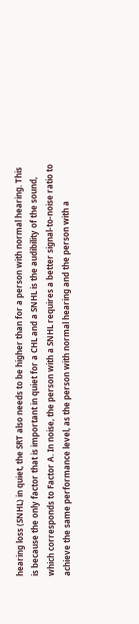hearing loss (SNHL) in quiet, the SRT also needs to be higher than for a person with normal hearing. This is because the only factor that is important in quiet for a CHL and a SNHL is the audibility of the sound, which corresponds to Factor A. In noise, the person with a SNHL requires a better signal-to-noise ratio to achieve the same performance level, as the person with normal hearing and the person with a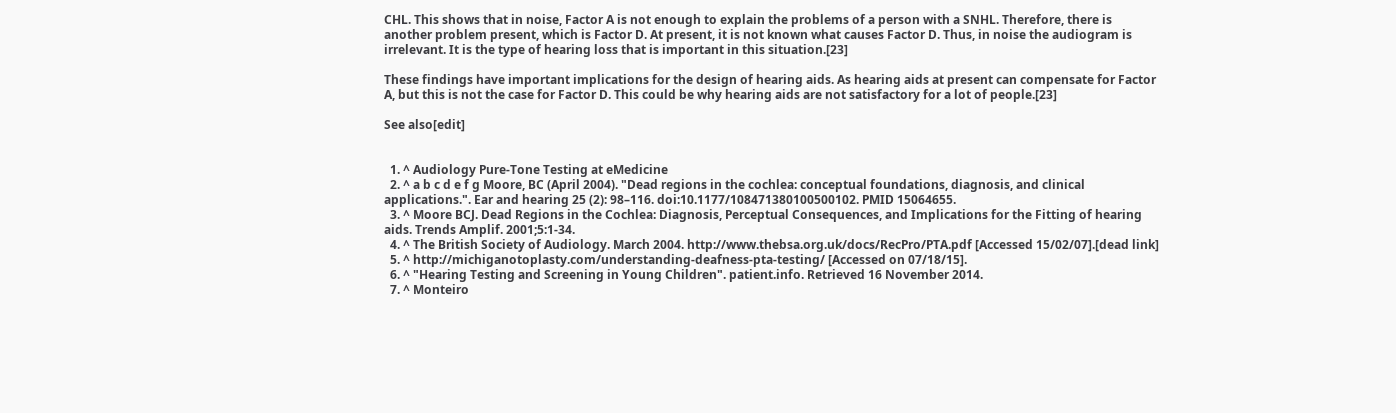CHL. This shows that in noise, Factor A is not enough to explain the problems of a person with a SNHL. Therefore, there is another problem present, which is Factor D. At present, it is not known what causes Factor D. Thus, in noise the audiogram is irrelevant. It is the type of hearing loss that is important in this situation.[23]

These findings have important implications for the design of hearing aids. As hearing aids at present can compensate for Factor A, but this is not the case for Factor D. This could be why hearing aids are not satisfactory for a lot of people.[23]

See also[edit]


  1. ^ Audiology Pure-Tone Testing at eMedicine
  2. ^ a b c d e f g Moore, BC (April 2004). "Dead regions in the cochlea: conceptual foundations, diagnosis, and clinical applications.". Ear and hearing 25 (2): 98–116. doi:10.1177/108471380100500102. PMID 15064655.
  3. ^ Moore BCJ. Dead Regions in the Cochlea: Diagnosis, Perceptual Consequences, and Implications for the Fitting of hearing aids. Trends Amplif. 2001;5:1-34.
  4. ^ The British Society of Audiology. March 2004. http://www.thebsa.org.uk/docs/RecPro/PTA.pdf [Accessed 15/02/07].[dead link]
  5. ^ http://michiganotoplasty.com/understanding-deafness-pta-testing/ [Accessed on 07/18/15].
  6. ^ "Hearing Testing and Screening in Young Children". patient.info. Retrieved 16 November 2014.
  7. ^ Monteiro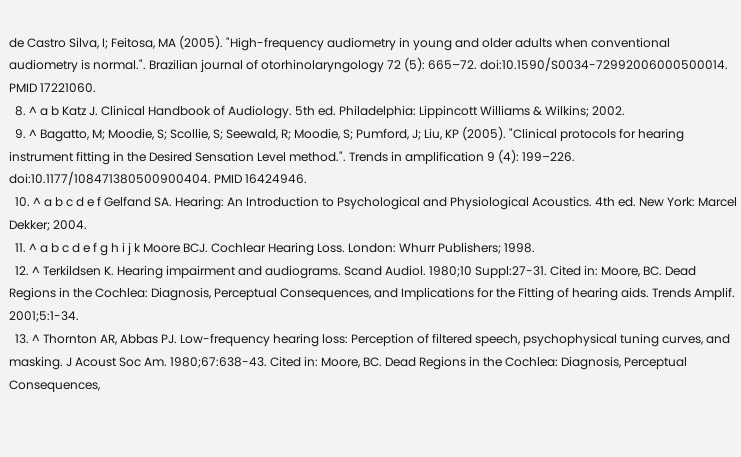de Castro Silva, I; Feitosa, MA (2005). "High-frequency audiometry in young and older adults when conventional audiometry is normal.". Brazilian journal of otorhinolaryngology 72 (5): 665–72. doi:10.1590/S0034-72992006000500014. PMID 17221060.
  8. ^ a b Katz J. Clinical Handbook of Audiology. 5th ed. Philadelphia: Lippincott Williams & Wilkins; 2002.
  9. ^ Bagatto, M; Moodie, S; Scollie, S; Seewald, R; Moodie, S; Pumford, J; Liu, KP (2005). "Clinical protocols for hearing instrument fitting in the Desired Sensation Level method.". Trends in amplification 9 (4): 199–226. doi:10.1177/108471380500900404. PMID 16424946.
  10. ^ a b c d e f Gelfand SA. Hearing: An Introduction to Psychological and Physiological Acoustics. 4th ed. New York: Marcel Dekker; 2004.
  11. ^ a b c d e f g h i j k Moore BCJ. Cochlear Hearing Loss. London: Whurr Publishers; 1998.
  12. ^ Terkildsen K. Hearing impairment and audiograms. Scand Audiol. 1980;10 Suppl:27-31. Cited in: Moore, BC. Dead Regions in the Cochlea: Diagnosis, Perceptual Consequences, and Implications for the Fitting of hearing aids. Trends Amplif. 2001;5:1-34.
  13. ^ Thornton AR, Abbas PJ. Low-frequency hearing loss: Perception of filtered speech, psychophysical tuning curves, and masking. J Acoust Soc Am. 1980;67:638-43. Cited in: Moore, BC. Dead Regions in the Cochlea: Diagnosis, Perceptual Consequences,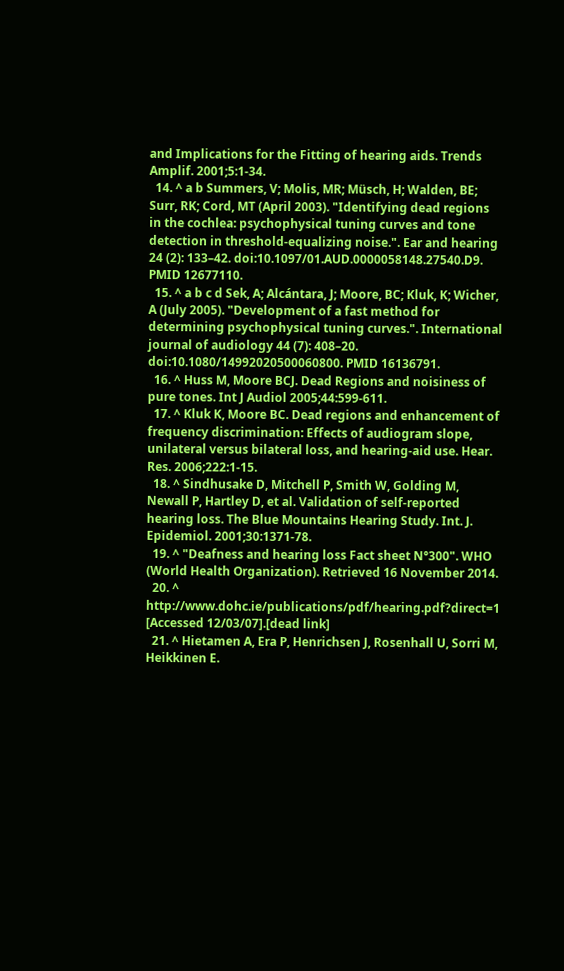and Implications for the Fitting of hearing aids. Trends Amplif. 2001;5:1-34.
  14. ^ a b Summers, V; Molis, MR; Müsch, H; Walden, BE; Surr, RK; Cord, MT (April 2003). "Identifying dead regions in the cochlea: psychophysical tuning curves and tone detection in threshold-equalizing noise.". Ear and hearing 24 (2): 133–42. doi:10.1097/01.AUD.0000058148.27540.D9. PMID 12677110.
  15. ^ a b c d Sek, A; Alcántara, J; Moore, BC; Kluk, K; Wicher, A (July 2005). "Development of a fast method for determining psychophysical tuning curves.". International journal of audiology 44 (7): 408–20. doi:10.1080/14992020500060800. PMID 16136791.
  16. ^ Huss M, Moore BCJ. Dead Regions and noisiness of pure tones. Int J Audiol 2005;44:599-611.
  17. ^ Kluk K, Moore BC. Dead regions and enhancement of frequency discrimination: Effects of audiogram slope, unilateral versus bilateral loss, and hearing-aid use. Hear. Res. 2006;222:1-15.
  18. ^ Sindhusake D, Mitchell P, Smith W, Golding M, Newall P, Hartley D, et al. Validation of self-reported hearing loss. The Blue Mountains Hearing Study. Int. J. Epidemiol. 2001;30:1371-78.
  19. ^ "Deafness and hearing loss Fact sheet N°300". WHO (World Health Organization). Retrieved 16 November 2014.
  20. ^ http://www.dohc.ie/publications/pdf/hearing.pdf?direct=1 [Accessed 12/03/07].[dead link]
  21. ^ Hietamen A, Era P, Henrichsen J, Rosenhall U, Sorri M, Heikkinen E.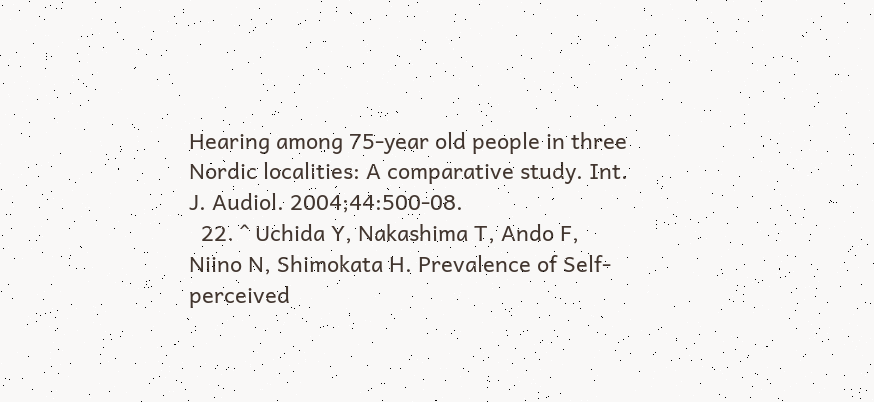Hearing among 75-year old people in three Nordic localities: A comparative study. Int. J. Audiol. 2004;44:500-08.
  22. ^ Uchida Y, Nakashima T, Ando F, Niino N, Shimokata H. Prevalence of Self-perceived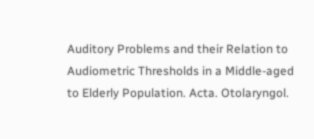Auditory Problems and their Relation to Audiometric Thresholds in a Middle-aged to Elderly Population. Acta. Otolaryngol.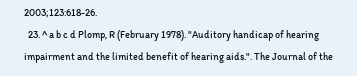2003;123:618-26.
  23. ^ a b c d Plomp, R (February 1978). "Auditory handicap of hearing impairment and the limited benefit of hearing aids.". The Journal of the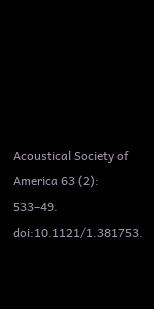Acoustical Society of America 63 (2): 533–49. doi:10.1121/1.381753.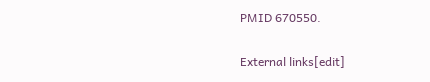PMID 670550.

External links[edit]